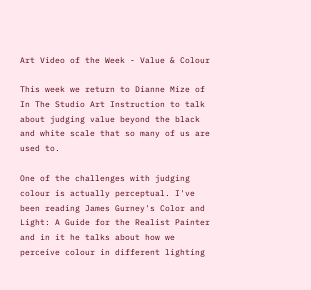Art Video of the Week - Value & Colour

This week we return to Dianne Mize of In The Studio Art Instruction to talk about judging value beyond the black and white scale that so many of us are used to.

One of the challenges with judging colour is actually perceptual. I've been reading James Gurney's Color and Light: A Guide for the Realist Painter and in it he talks about how we perceive colour in different lighting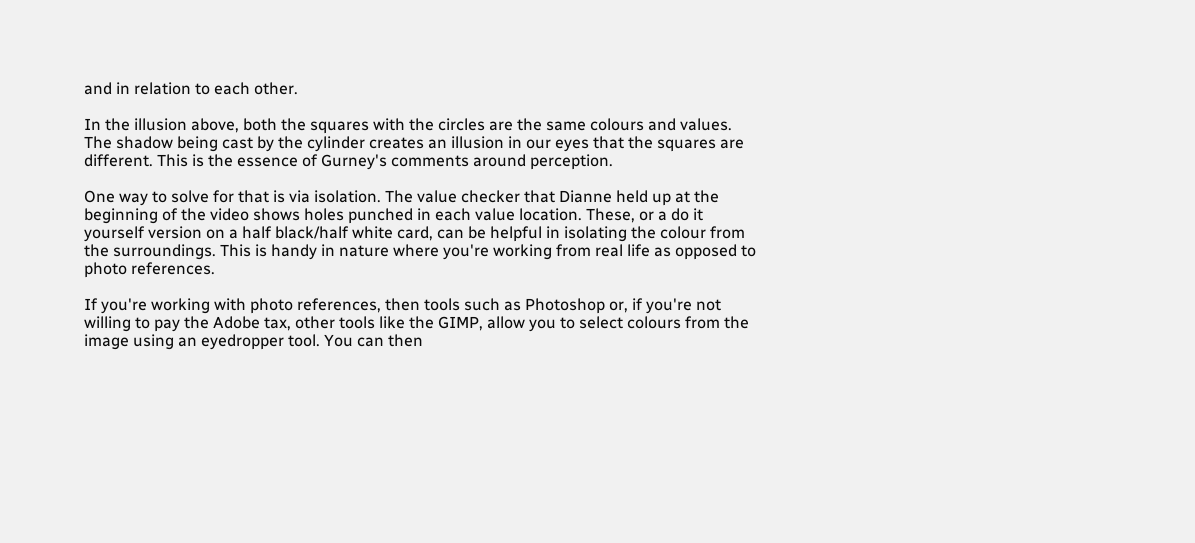and in relation to each other.

In the illusion above, both the squares with the circles are the same colours and values. The shadow being cast by the cylinder creates an illusion in our eyes that the squares are different. This is the essence of Gurney's comments around perception.

One way to solve for that is via isolation. The value checker that Dianne held up at the beginning of the video shows holes punched in each value location. These, or a do it yourself version on a half black/half white card, can be helpful in isolating the colour from the surroundings. This is handy in nature where you're working from real life as opposed to photo references.

If you're working with photo references, then tools such as Photoshop or, if you're not willing to pay the Adobe tax, other tools like the GIMP, allow you to select colours from the image using an eyedropper tool. You can then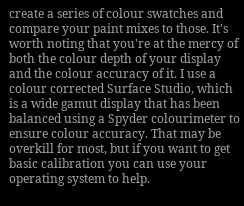create a series of colour swatches and compare your paint mixes to those. It's worth noting that you're at the mercy of both the colour depth of your display and the colour accuracy of it. I use a colour corrected Surface Studio, which is a wide gamut display that has been balanced using a Spyder colourimeter to ensure colour accuracy. That may be overkill for most, but if you want to get basic calibration you can use your operating system to help.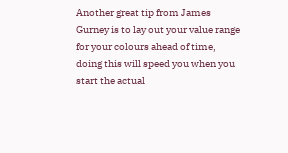Another great tip from James Gurney is to lay out your value range for your colours ahead of time, doing this will speed you when you start the actual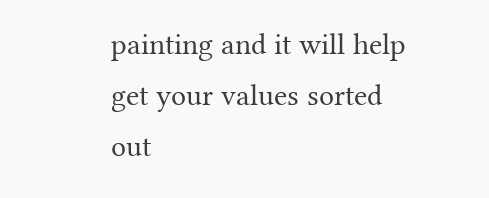painting and it will help get your values sorted out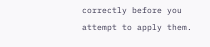correctly before you attempt to apply them.